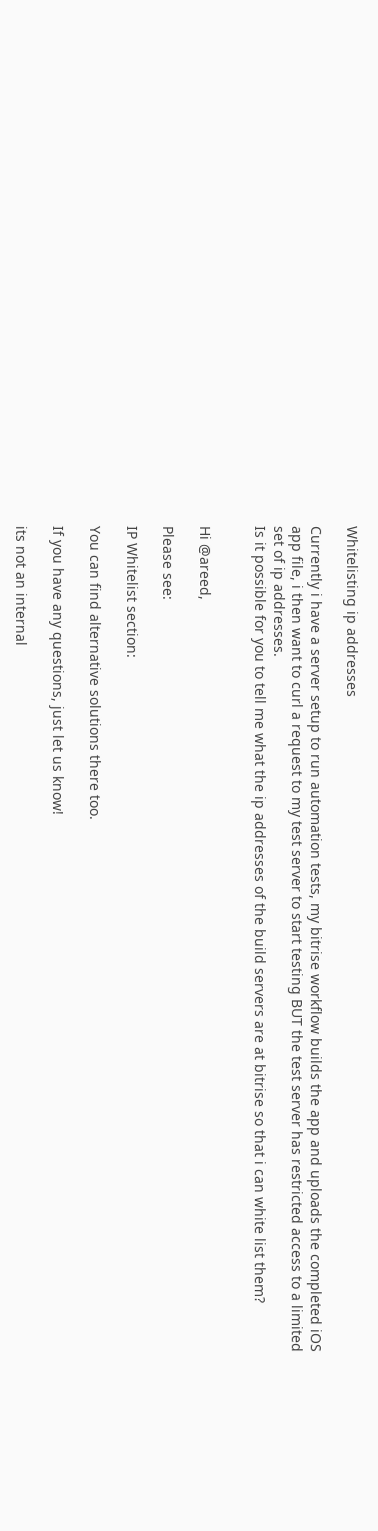Whitelisting ip addresses

Currently i have a server setup to run automation tests, my bitrise workflow builds the app and uploads the completed iOS app file, i then want to curl a request to my test server to start testing BUT the test server has restricted access to a limited set of ip addresses.
Is it possible for you to tell me what the ip addresses of the build servers are at bitrise so that i can white list them?


Hi @areed,

Please see:

IP Whitelist section:

You can find alternative solutions there too.

If you have any questions, just let us know!

its not an internal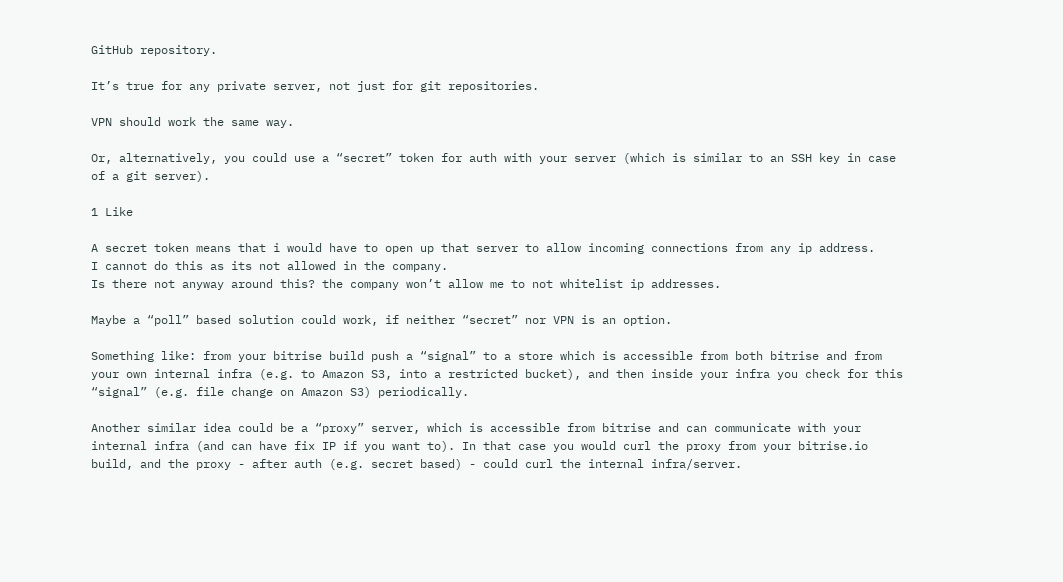GitHub repository.

It’s true for any private server, not just for git repositories.

VPN should work the same way.

Or, alternatively, you could use a “secret” token for auth with your server (which is similar to an SSH key in case of a git server).

1 Like

A secret token means that i would have to open up that server to allow incoming connections from any ip address.
I cannot do this as its not allowed in the company.
Is there not anyway around this? the company won’t allow me to not whitelist ip addresses.

Maybe a “poll” based solution could work, if neither “secret” nor VPN is an option.

Something like: from your bitrise build push a “signal” to a store which is accessible from both bitrise and from your own internal infra (e.g. to Amazon S3, into a restricted bucket), and then inside your infra you check for this “signal” (e.g. file change on Amazon S3) periodically.

Another similar idea could be a “proxy” server, which is accessible from bitrise and can communicate with your internal infra (and can have fix IP if you want to). In that case you would curl the proxy from your bitrise.io build, and the proxy - after auth (e.g. secret based) - could curl the internal infra/server.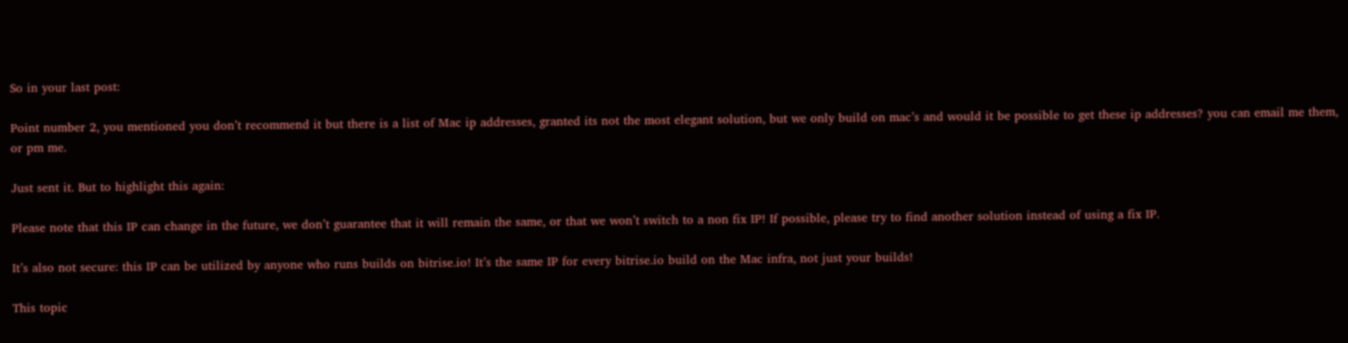So in your last post:

Point number 2, you mentioned you don’t recommend it but there is a list of Mac ip addresses, granted its not the most elegant solution, but we only build on mac’s and would it be possible to get these ip addresses? you can email me them, or pm me.

Just sent it. But to highlight this again:

Please note that this IP can change in the future, we don’t guarantee that it will remain the same, or that we won’t switch to a non fix IP! If possible, please try to find another solution instead of using a fix IP.

It’s also not secure: this IP can be utilized by anyone who runs builds on bitrise.io! It’s the same IP for every bitrise.io build on the Mac infra, not just your builds!

This topic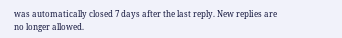was automatically closed 7 days after the last reply. New replies are no longer allowed.